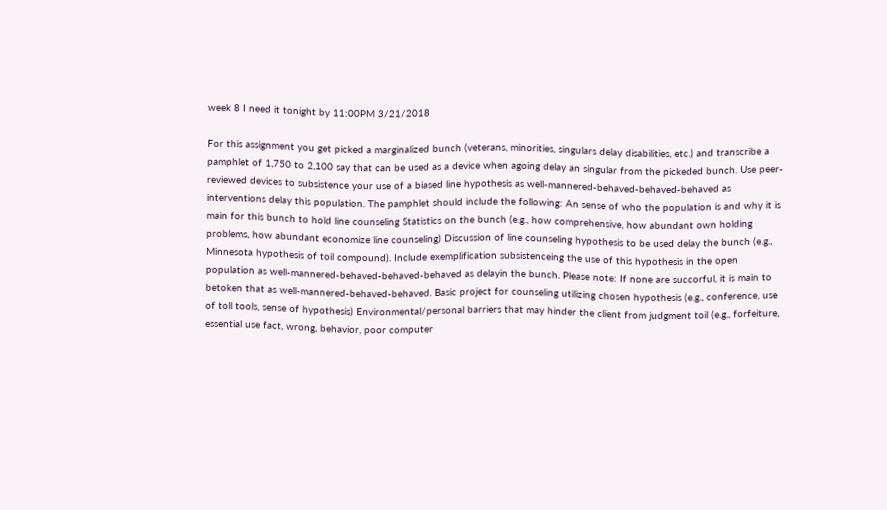week 8 I need it tonight by 11:00PM 3/21/2018

For this assignment you get picked a marginalized bunch (veterans, minorities, singulars delay disabilities, etc.) and transcribe a pamphlet of 1,750 to 2,100 say that can be used as a device when agoing delay an singular from the pickeded bunch. Use peer-reviewed devices to subsistence your use of a biased line hypothesis as well-mannered-behaved-behaved-behaved as interventions delay this population. The pamphlet should include the following: An sense of who the population is and why it is main for this bunch to hold line counseling Statistics on the bunch (e.g., how comprehensive, how abundant own holding problems, how abundant economize line counseling) Discussion of line counseling hypothesis to be used delay the bunch (e.g., Minnesota hypothesis of toil compound). Include exemplification subsistenceing the use of this hypothesis in the open population as well-mannered-behaved-behaved-behaved as delayin the bunch. Please note: If none are succorful, it is main to betoken that as well-mannered-behaved-behaved. Basic project for counseling utilizing chosen hypothesis (e.g., conference, use of toll tools, sense of hypothesis) Environmental/personal barriers that may hinder the client from judgment toil (e.g., forfeiture, essential use fact, wrong, behavior, poor computer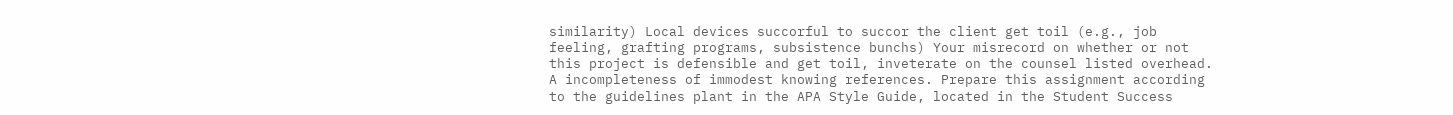similarity) Local devices succorful to succor the client get toil (e.g., job feeling, grafting programs, subsistence bunchs) Your misrecord on whether or not this project is defensible and get toil, inveterate on the counsel listed overhead.   A incompleteness of immodest knowing references. Prepare this assignment according to the guidelines plant in the APA Style Guide, located in the Student Success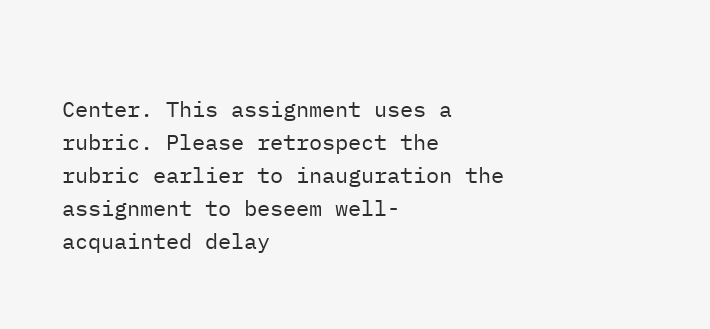Center. This assignment uses a rubric. Please retrospect the rubric earlier to inauguration the assignment to beseem well-acquainted delay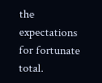the expectations for fortunate total.